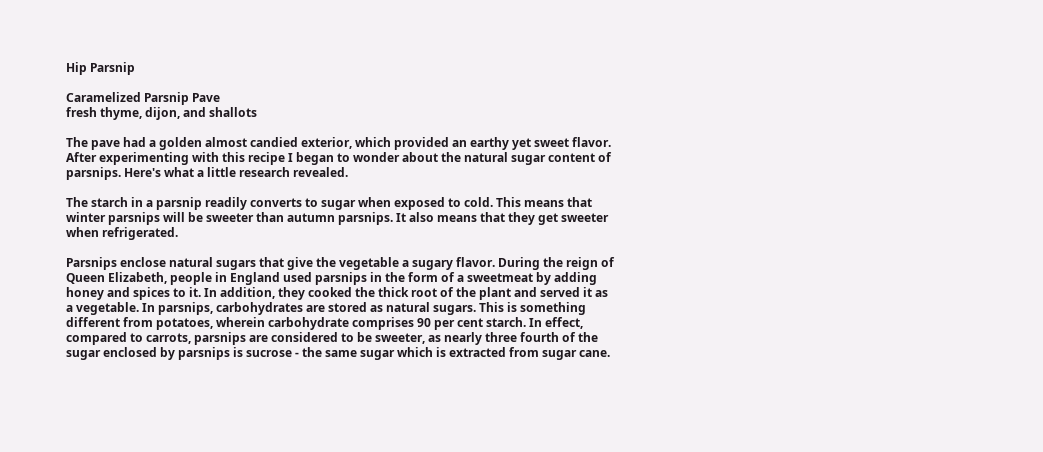Hip Parsnip

Caramelized Parsnip Pave
fresh thyme, dijon, and shallots

The pave had a golden almost candied exterior, which provided an earthy yet sweet flavor. After experimenting with this recipe I began to wonder about the natural sugar content of parsnips. Here's what a little research revealed.

The starch in a parsnip readily converts to sugar when exposed to cold. This means that winter parsnips will be sweeter than autumn parsnips. It also means that they get sweeter when refrigerated.

Parsnips enclose natural sugars that give the vegetable a sugary flavor. During the reign of Queen Elizabeth, people in England used parsnips in the form of a sweetmeat by adding honey and spices to it. In addition, they cooked the thick root of the plant and served it as a vegetable. In parsnips, carbohydrates are stored as natural sugars. This is something different from potatoes, wherein carbohydrate comprises 90 per cent starch. In effect, compared to carrots, parsnips are considered to be sweeter, as nearly three fourth of the sugar enclosed by parsnips is sucrose - the same sugar which is extracted from sugar cane.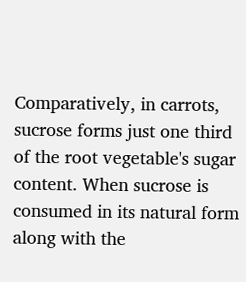Comparatively, in carrots, sucrose forms just one third of the root vegetable's sugar content. When sucrose is consumed in its natural form along with the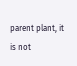parent plant, it is not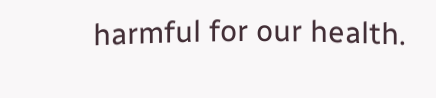harmful for our health.